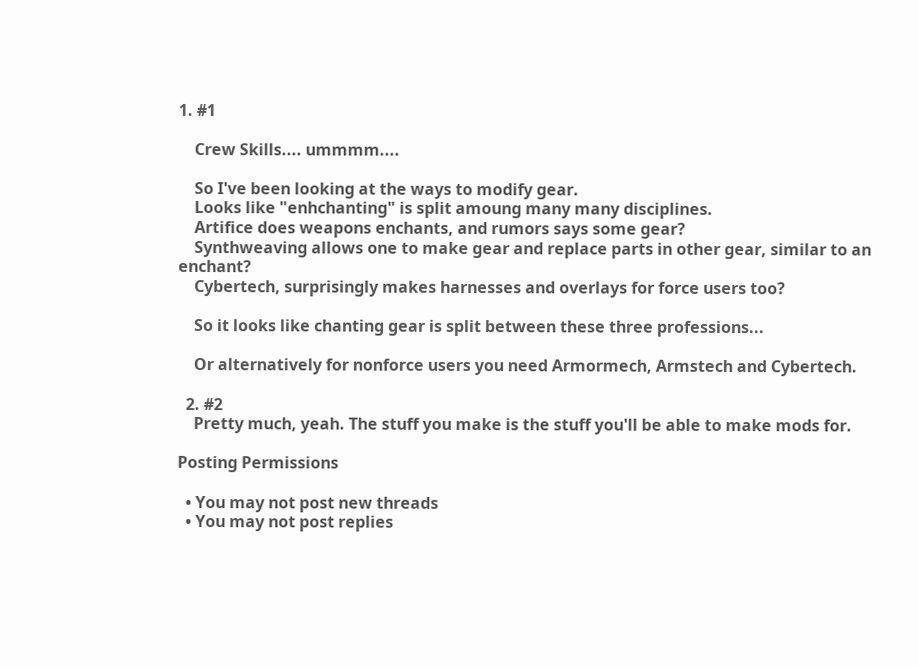1. #1

    Crew Skills.... ummmm....

    So I've been looking at the ways to modify gear.
    Looks like "enhchanting" is split amoung many many disciplines.
    Artifice does weapons enchants, and rumors says some gear?
    Synthweaving allows one to make gear and replace parts in other gear, similar to an enchant?
    Cybertech, surprisingly makes harnesses and overlays for force users too?

    So it looks like chanting gear is split between these three professions...

    Or alternatively for nonforce users you need Armormech, Armstech and Cybertech.

  2. #2
    Pretty much, yeah. The stuff you make is the stuff you'll be able to make mods for.

Posting Permissions

  • You may not post new threads
  • You may not post replies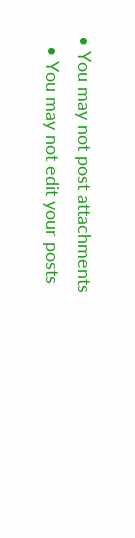• You may not post attachments
  • You may not edit your posts